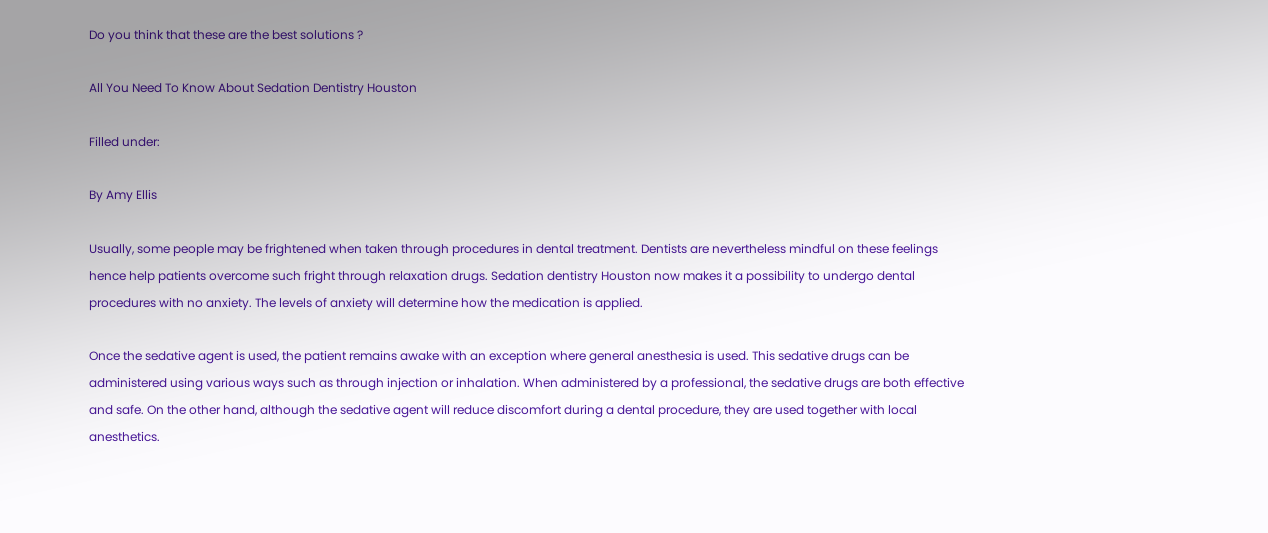Do you think that these are the best solutions ?

All You Need To Know About Sedation Dentistry Houston

Filled under:

By Amy Ellis

Usually, some people may be frightened when taken through procedures in dental treatment. Dentists are nevertheless mindful on these feelings hence help patients overcome such fright through relaxation drugs. Sedation dentistry Houston now makes it a possibility to undergo dental procedures with no anxiety. The levels of anxiety will determine how the medication is applied.

Once the sedative agent is used, the patient remains awake with an exception where general anesthesia is used. This sedative drugs can be administered using various ways such as through injection or inhalation. When administered by a professional, the sedative drugs are both effective and safe. On the other hand, although the sedative agent will reduce discomfort during a dental procedure, they are used together with local anesthetics.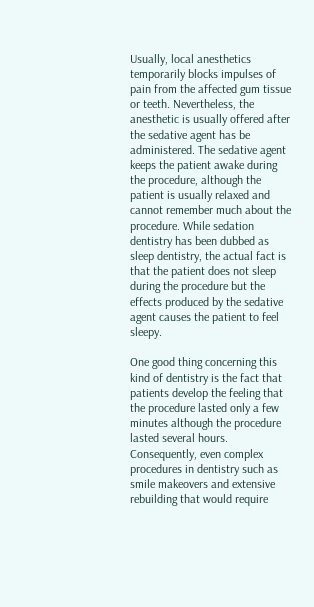Usually, local anesthetics temporarily blocks impulses of pain from the affected gum tissue or teeth. Nevertheless, the anesthetic is usually offered after the sedative agent has be administered. The sedative agent keeps the patient awake during the procedure, although the patient is usually relaxed and cannot remember much about the procedure. While sedation dentistry has been dubbed as sleep dentistry, the actual fact is that the patient does not sleep during the procedure but the effects produced by the sedative agent causes the patient to feel sleepy.

One good thing concerning this kind of dentistry is the fact that patients develop the feeling that the procedure lasted only a few minutes although the procedure lasted several hours. Consequently, even complex procedures in dentistry such as smile makeovers and extensive rebuilding that would require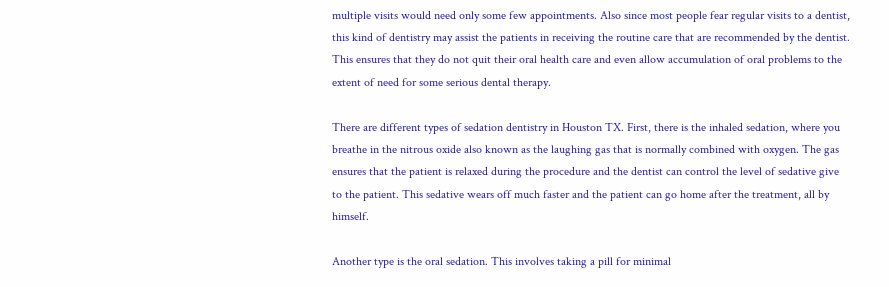multiple visits would need only some few appointments. Also since most people fear regular visits to a dentist, this kind of dentistry may assist the patients in receiving the routine care that are recommended by the dentist. This ensures that they do not quit their oral health care and even allow accumulation of oral problems to the extent of need for some serious dental therapy.

There are different types of sedation dentistry in Houston TX. First, there is the inhaled sedation, where you breathe in the nitrous oxide also known as the laughing gas that is normally combined with oxygen. The gas ensures that the patient is relaxed during the procedure and the dentist can control the level of sedative give to the patient. This sedative wears off much faster and the patient can go home after the treatment, all by himself.

Another type is the oral sedation. This involves taking a pill for minimal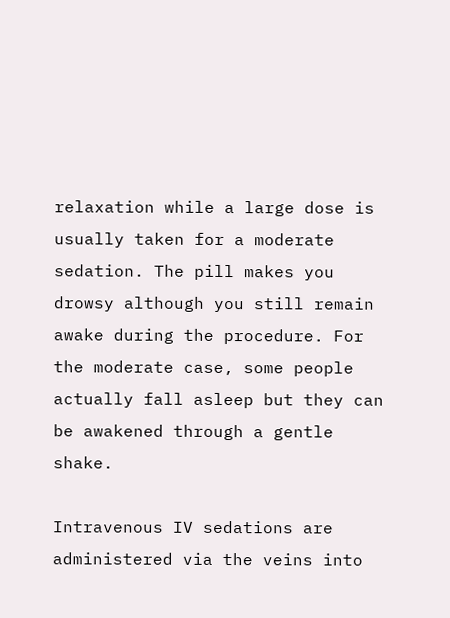relaxation while a large dose is usually taken for a moderate sedation. The pill makes you drowsy although you still remain awake during the procedure. For the moderate case, some people actually fall asleep but they can be awakened through a gentle shake.

Intravenous IV sedations are administered via the veins into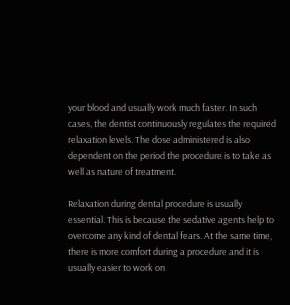your blood and usually work much faster. In such cases, the dentist continuously regulates the required relaxation levels. The dose administered is also dependent on the period the procedure is to take as well as nature of treatment.

Relaxation during dental procedure is usually essential. This is because the sedative agents help to overcome any kind of dental fears. At the same time, there is more comfort during a procedure and it is usually easier to work on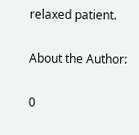relaxed patient.

About the Author:

0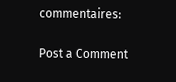commentaires:

Post a Comment